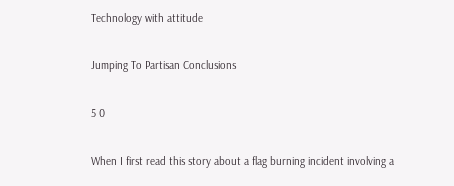Technology with attitude

Jumping To Partisan Conclusions

5 0

When I first read this story about a flag burning incident involving a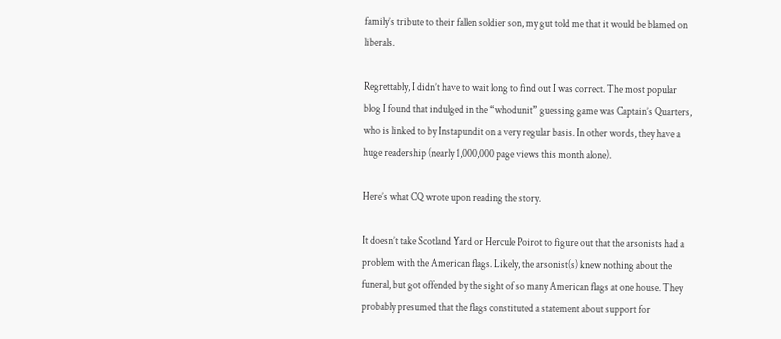family’s tribute to their fallen soldier son, my gut told me that it would be blamed on liberals.

Regrettably, I didn’t have to wait long to find out I was correct. The most popular blog I found that indulged in the “whodunit” guessing game was Captain’s Quarters, who is linked to by Instapundit on a very regular basis. In other words, they have a huge readership (nearly 1,000,000 page views this month alone).

Here’s what CQ wrote upon reading the story.

It doesn’t take Scotland Yard or Hercule Poirot to figure out that the arsonists had a problem with the American flags. Likely, the arsonist(s) knew nothing about the funeral, but got offended by the sight of so many American flags at one house. They probably presumed that the flags constituted a statement about support for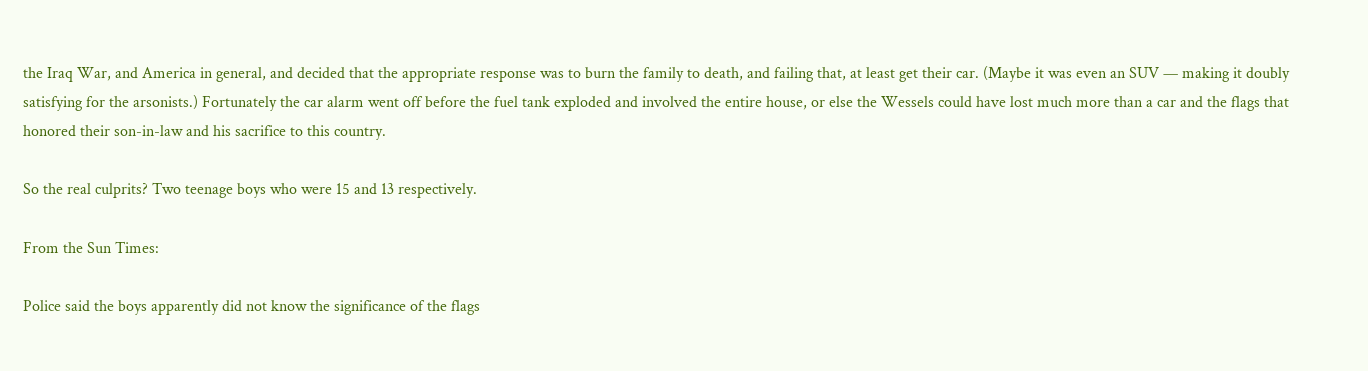the Iraq War, and America in general, and decided that the appropriate response was to burn the family to death, and failing that, at least get their car. (Maybe it was even an SUV — making it doubly satisfying for the arsonists.) Fortunately the car alarm went off before the fuel tank exploded and involved the entire house, or else the Wessels could have lost much more than a car and the flags that honored their son-in-law and his sacrifice to this country.

So the real culprits? Two teenage boys who were 15 and 13 respectively.

From the Sun Times:

Police said the boys apparently did not know the significance of the flags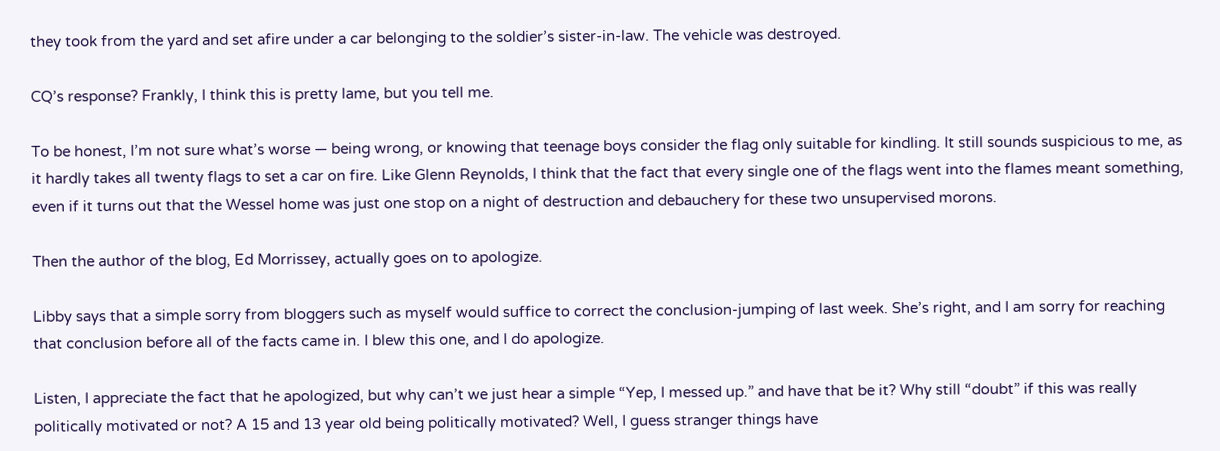they took from the yard and set afire under a car belonging to the soldier’s sister-in-law. The vehicle was destroyed.

CQ’s response? Frankly, I think this is pretty lame, but you tell me.

To be honest, I’m not sure what’s worse — being wrong, or knowing that teenage boys consider the flag only suitable for kindling. It still sounds suspicious to me, as it hardly takes all twenty flags to set a car on fire. Like Glenn Reynolds, I think that the fact that every single one of the flags went into the flames meant something, even if it turns out that the Wessel home was just one stop on a night of destruction and debauchery for these two unsupervised morons.

Then the author of the blog, Ed Morrissey, actually goes on to apologize.

Libby says that a simple sorry from bloggers such as myself would suffice to correct the conclusion-jumping of last week. She’s right, and I am sorry for reaching that conclusion before all of the facts came in. I blew this one, and I do apologize.

Listen, I appreciate the fact that he apologized, but why can’t we just hear a simple “Yep, I messed up.” and have that be it? Why still “doubt” if this was really politically motivated or not? A 15 and 13 year old being politically motivated? Well, I guess stranger things have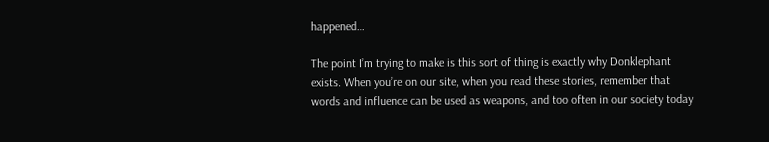happened…

The point I’m trying to make is this sort of thing is exactly why Donklephant exists. When you’re on our site, when you read these stories, remember that words and influence can be used as weapons, and too often in our society today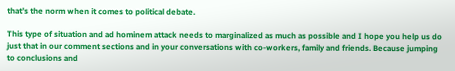that’s the norm when it comes to political debate.

This type of situation and ad hominem attack needs to marginalized as much as possible and I hope you help us do just that in our comment sections and in your conversations with co-workers, family and friends. Because jumping to conclusions and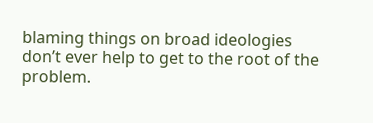blaming things on broad ideologies don’t ever help to get to the root of the problem.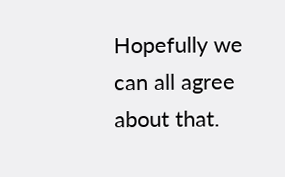Hopefully we can all agree about that.